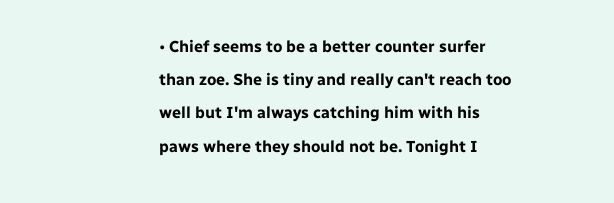• Chief seems to be a better counter surfer than zoe. She is tiny and really can't reach too well but I'm always catching him with his paws where they should not be. Tonight I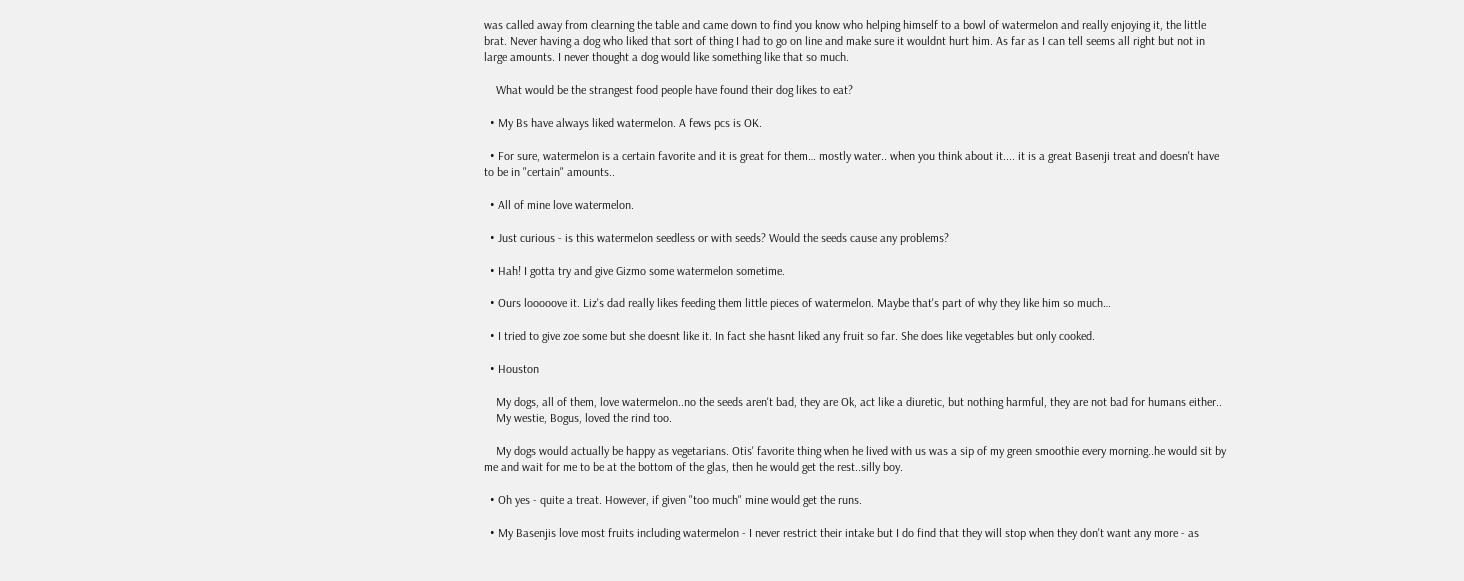was called away from clearning the table and came down to find you know who helping himself to a bowl of watermelon and really enjoying it, the little brat. Never having a dog who liked that sort of thing I had to go on line and make sure it wouldnt hurt him. As far as I can tell seems all right but not in large amounts. I never thought a dog would like something like that so much.

    What would be the strangest food people have found their dog likes to eat?

  • My Bs have always liked watermelon. A fews pcs is OK.

  • For sure, watermelon is a certain favorite and it is great for them… mostly water.. when you think about it.... it is a great Basenji treat and doesn't have to be in "certain" amounts..

  • All of mine love watermelon.

  • Just curious - is this watermelon seedless or with seeds? Would the seeds cause any problems?

  • Hah! I gotta try and give Gizmo some watermelon sometime.

  • Ours looooove it. Liz's dad really likes feeding them little pieces of watermelon. Maybe that's part of why they like him so much…

  • I tried to give zoe some but she doesnt like it. In fact she hasnt liked any fruit so far. She does like vegetables but only cooked.

  • Houston

    My dogs, all of them, love watermelon..no the seeds aren't bad, they are Ok, act like a diuretic, but nothing harmful, they are not bad for humans either..
    My westie, Bogus, loved the rind too.

    My dogs would actually be happy as vegetarians. Otis' favorite thing when he lived with us was a sip of my green smoothie every morning..he would sit by me and wait for me to be at the bottom of the glas, then he would get the rest..silly boy.

  • Oh yes - quite a treat. However, if given "too much" mine would get the runs.

  • My Basenjis love most fruits including watermelon - I never restrict their intake but I do find that they will stop when they don't want any more - as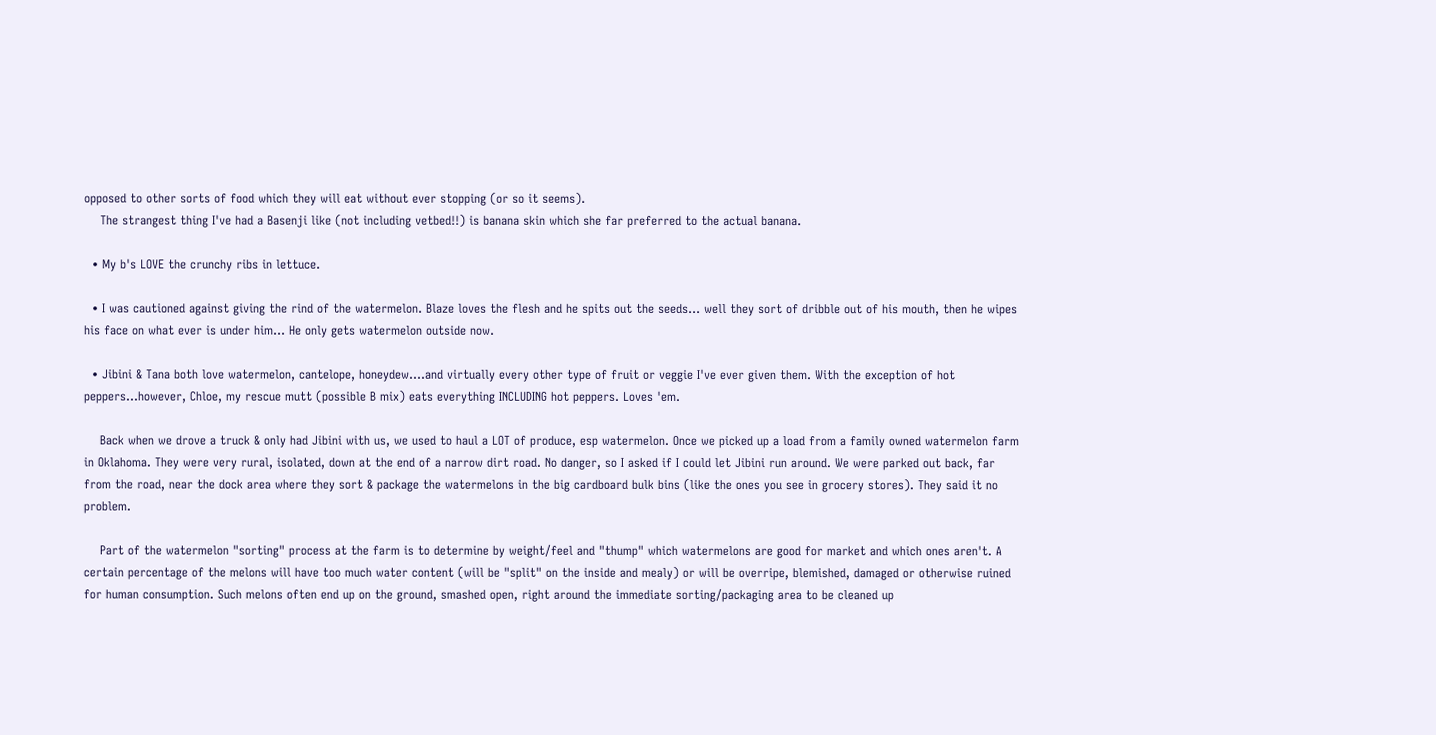opposed to other sorts of food which they will eat without ever stopping (or so it seems).
    The strangest thing I've had a Basenji like (not including vetbed!!) is banana skin which she far preferred to the actual banana.

  • My b's LOVE the crunchy ribs in lettuce.

  • I was cautioned against giving the rind of the watermelon. Blaze loves the flesh and he spits out the seeds… well they sort of dribble out of his mouth, then he wipes his face on what ever is under him... He only gets watermelon outside now.

  • Jibini & Tana both love watermelon, cantelope, honeydew….and virtually every other type of fruit or veggie I've ever given them. With the exception of hot peppers...however, Chloe, my rescue mutt (possible B mix) eats everything INCLUDING hot peppers. Loves 'em.

    Back when we drove a truck & only had Jibini with us, we used to haul a LOT of produce, esp watermelon. Once we picked up a load from a family owned watermelon farm in Oklahoma. They were very rural, isolated, down at the end of a narrow dirt road. No danger, so I asked if I could let Jibini run around. We were parked out back, far from the road, near the dock area where they sort & package the watermelons in the big cardboard bulk bins (like the ones you see in grocery stores). They said it no problem.

    Part of the watermelon "sorting" process at the farm is to determine by weight/feel and "thump" which watermelons are good for market and which ones aren't. A certain percentage of the melons will have too much water content (will be "split" on the inside and mealy) or will be overripe, blemished, damaged or otherwise ruined for human consumption. Such melons often end up on the ground, smashed open, right around the immediate sorting/packaging area to be cleaned up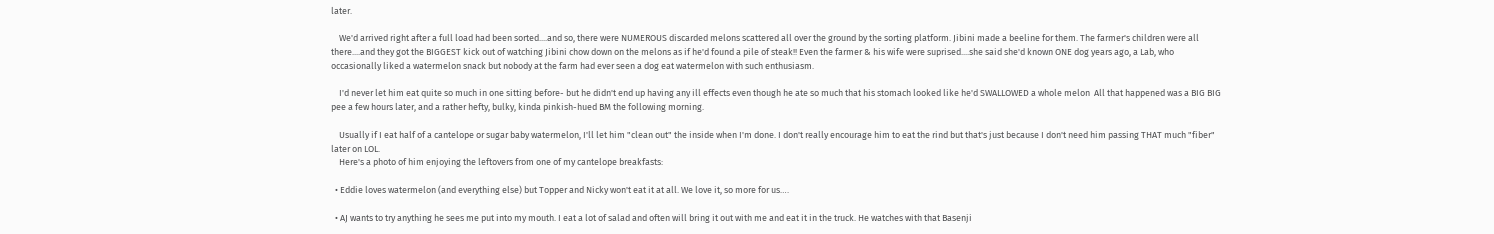later.

    We'd arrived right after a full load had been sorted....and so, there were NUMEROUS discarded melons scattered all over the ground by the sorting platform. Jibini made a beeline for them. The farmer's children were all there....and they got the BIGGEST kick out of watching Jibini chow down on the melons as if he'd found a pile of steak!! Even the farmer & his wife were suprised....she said she'd known ONE dog years ago, a Lab, who occasionally liked a watermelon snack but nobody at the farm had ever seen a dog eat watermelon with such enthusiasm.

    I'd never let him eat quite so much in one sitting before- but he didn't end up having any ill effects even though he ate so much that his stomach looked like he'd SWALLOWED a whole melon  All that happened was a BIG BIG pee a few hours later, and a rather hefty, bulky, kinda pinkish-hued BM the following morning.

    Usually if I eat half of a cantelope or sugar baby watermelon, I'll let him "clean out" the inside when I'm done. I don't really encourage him to eat the rind but that's just because I don't need him passing THAT much "fiber" later on LOL.
    Here's a photo of him enjoying the leftovers from one of my cantelope breakfasts:

  • Eddie loves watermelon (and everything else) but Topper and Nicky won't eat it at all. We love it, so more for us….

  • AJ wants to try anything he sees me put into my mouth. I eat a lot of salad and often will bring it out with me and eat it in the truck. He watches with that Basenji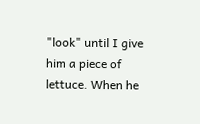"look" until I give him a piece of lettuce. When he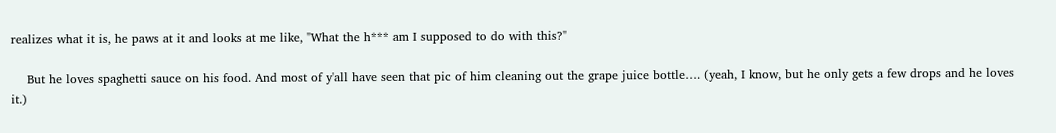realizes what it is, he paws at it and looks at me like, "What the h*** am I supposed to do with this?"

    But he loves spaghetti sauce on his food. And most of y'all have seen that pic of him cleaning out the grape juice bottle…. (yeah, I know, but he only gets a few drops and he loves it.)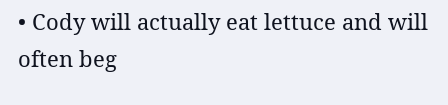• Cody will actually eat lettuce and will often beg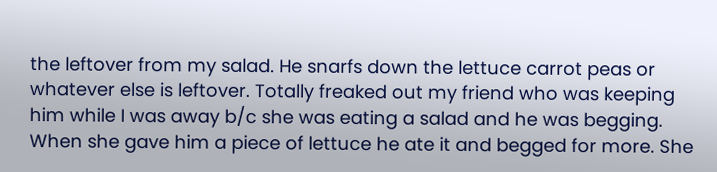the leftover from my salad. He snarfs down the lettuce carrot peas or whatever else is leftover. Totally freaked out my friend who was keeping him while I was away b/c she was eating a salad and he was begging. When she gave him a piece of lettuce he ate it and begged for more. She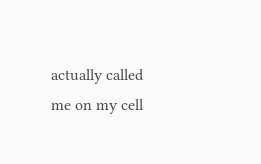actually called me on my cell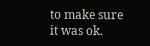to make sure it was ok.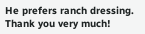He prefers ranch dressing. Thank you very much!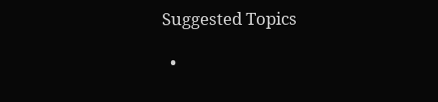Suggested Topics

  •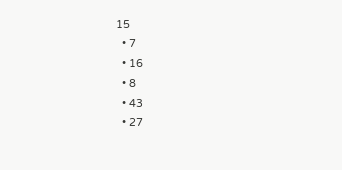15
  • 7
  • 16
  • 8
  • 43
  • 27